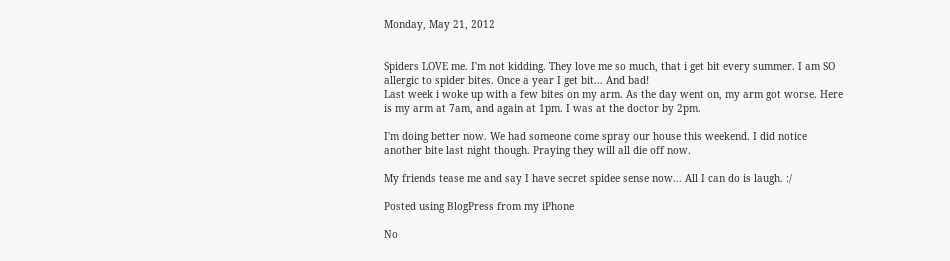Monday, May 21, 2012


Spiders LOVE me. I'm not kidding. They love me so much, that i get bit every summer. I am SO allergic to spider bites. Once a year I get bit... And bad!
Last week i woke up with a few bites on my arm. As the day went on, my arm got worse. Here is my arm at 7am, and again at 1pm. I was at the doctor by 2pm.

I'm doing better now. We had someone come spray our house this weekend. I did notice another bite last night though. Praying they will all die off now.

My friends tease me and say I have secret spidee sense now... All I can do is laugh. :/

Posted using BlogPress from my iPhone

No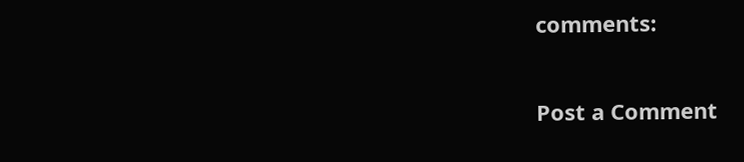comments:

Post a Comment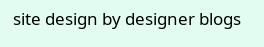site design by designer blogs